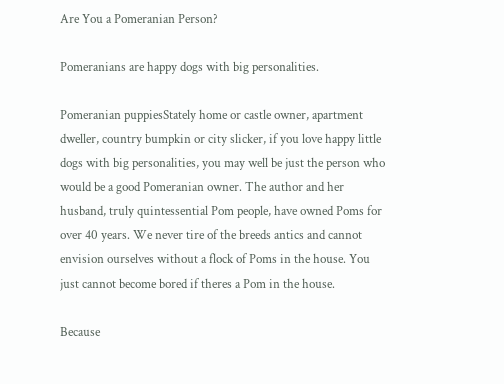Are You a Pomeranian Person?

Pomeranians are happy dogs with big personalities.

Pomeranian puppiesStately home or castle owner, apartment dweller, country bumpkin or city slicker, if you love happy little dogs with big personalities, you may well be just the person who would be a good Pomeranian owner. The author and her husband, truly quintessential Pom people, have owned Poms for over 40 years. We never tire of the breeds antics and cannot envision ourselves without a flock of Poms in the house. You just cannot become bored if theres a Pom in the house.

Because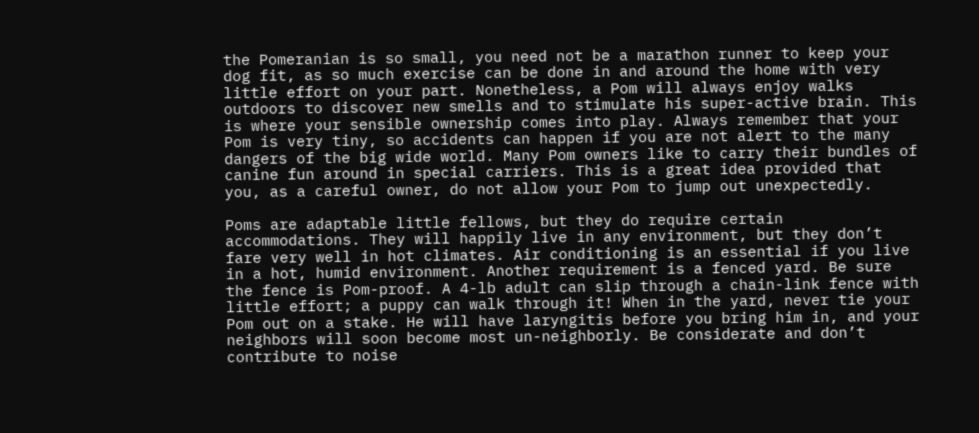the Pomeranian is so small, you need not be a marathon runner to keep your dog fit, as so much exercise can be done in and around the home with very little effort on your part. Nonetheless, a Pom will always enjoy walks outdoors to discover new smells and to stimulate his super-active brain. This is where your sensible ownership comes into play. Always remember that your Pom is very tiny, so accidents can happen if you are not alert to the many dangers of the big wide world. Many Pom owners like to carry their bundles of canine fun around in special carriers. This is a great idea provided that you, as a careful owner, do not allow your Pom to jump out unexpectedly.

Poms are adaptable little fellows, but they do require certain accommodations. They will happily live in any environment, but they don’t fare very well in hot climates. Air conditioning is an essential if you live in a hot, humid environment. Another requirement is a fenced yard. Be sure the fence is Pom-proof. A 4-lb adult can slip through a chain-link fence with little effort; a puppy can walk through it! When in the yard, never tie your Pom out on a stake. He will have laryngitis before you bring him in, and your neighbors will soon become most un-neighborly. Be considerate and don’t contribute to noise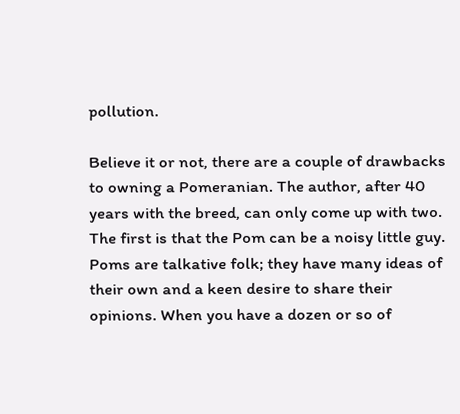pollution.

Believe it or not, there are a couple of drawbacks to owning a Pomeranian. The author, after 40 years with the breed, can only come up with two. The first is that the Pom can be a noisy little guy. Poms are talkative folk; they have many ideas of their own and a keen desire to share their opinions. When you have a dozen or so of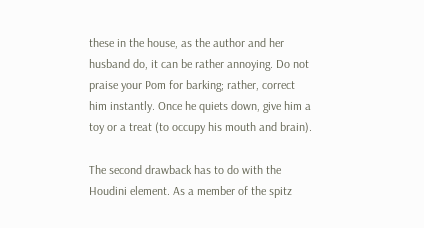these in the house, as the author and her husband do, it can be rather annoying. Do not praise your Pom for barking; rather, correct him instantly. Once he quiets down, give him a toy or a treat (to occupy his mouth and brain).

The second drawback has to do with the Houdini element. As a member of the spitz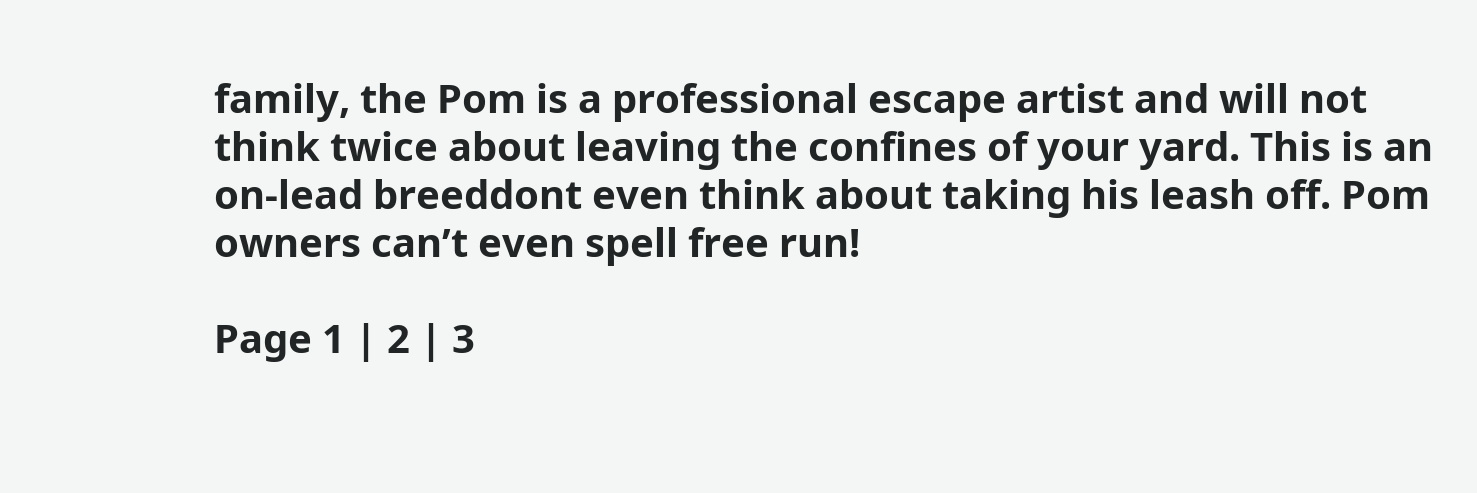family, the Pom is a professional escape artist and will not think twice about leaving the confines of your yard. This is an on-lead breeddont even think about taking his leash off. Pom owners can’t even spell free run!

Page 1 | 2 | 3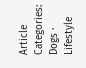Article Categories:
Dogs · Lifestyle